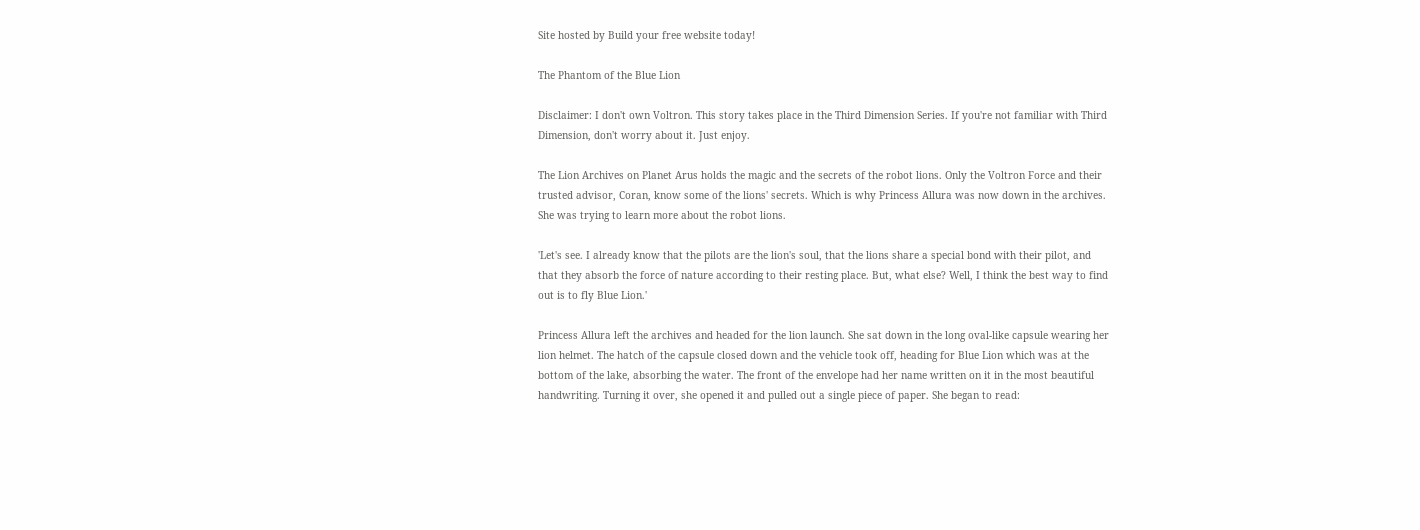Site hosted by Build your free website today!

The Phantom of the Blue Lion

Disclaimer: I don't own Voltron. This story takes place in the Third Dimension Series. If you're not familiar with Third Dimension, don't worry about it. Just enjoy.

The Lion Archives on Planet Arus holds the magic and the secrets of the robot lions. Only the Voltron Force and their trusted advisor, Coran, know some of the lions' secrets. Which is why Princess Allura was now down in the archives. She was trying to learn more about the robot lions.

'Let's see. I already know that the pilots are the lion's soul, that the lions share a special bond with their pilot, and that they absorb the force of nature according to their resting place. But, what else? Well, I think the best way to find out is to fly Blue Lion.'

Princess Allura left the archives and headed for the lion launch. She sat down in the long oval-like capsule wearing her lion helmet. The hatch of the capsule closed down and the vehicle took off, heading for Blue Lion which was at the bottom of the lake, absorbing the water. The front of the envelope had her name written on it in the most beautiful handwriting. Turning it over, she opened it and pulled out a single piece of paper. She began to read: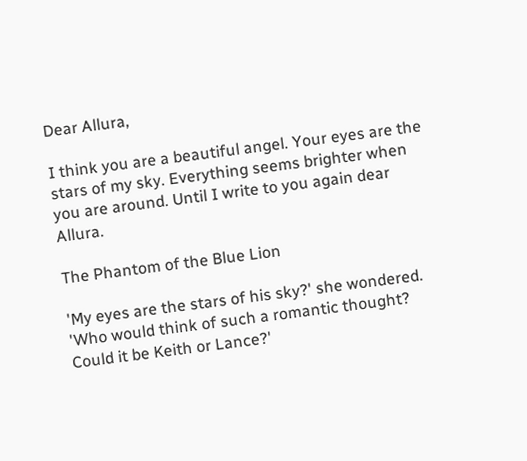Dear Allura,

I think you are a beautiful angel. Your eyes are the stars of my sky. Everything seems brighter when you are around. Until I write to you again dear Allura.

The Phantom of the Blue Lion

'My eyes are the stars of his sky?' she wondered. 'Who would think of such a romantic thought? Could it be Keith or Lance?'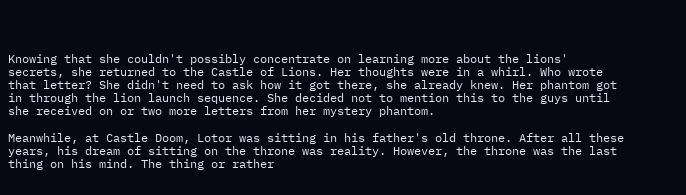Knowing that she couldn't possibly concentrate on learning more about the lions' secrets, she returned to the Castle of Lions. Her thoughts were in a whirl. Who wrote that letter? She didn't need to ask how it got there, she already knew. Her phantom got in through the lion launch sequence. She decided not to mention this to the guys until she received on or two more letters from her mystery phantom.

Meanwhile, at Castle Doom, Lotor was sitting in his father's old throne. After all these years, his dream of sitting on the throne was reality. However, the throne was the last thing on his mind. The thing or rather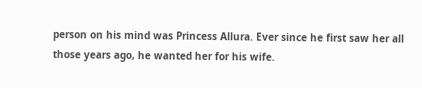person on his mind was Princess Allura. Ever since he first saw her all those years ago, he wanted her for his wife.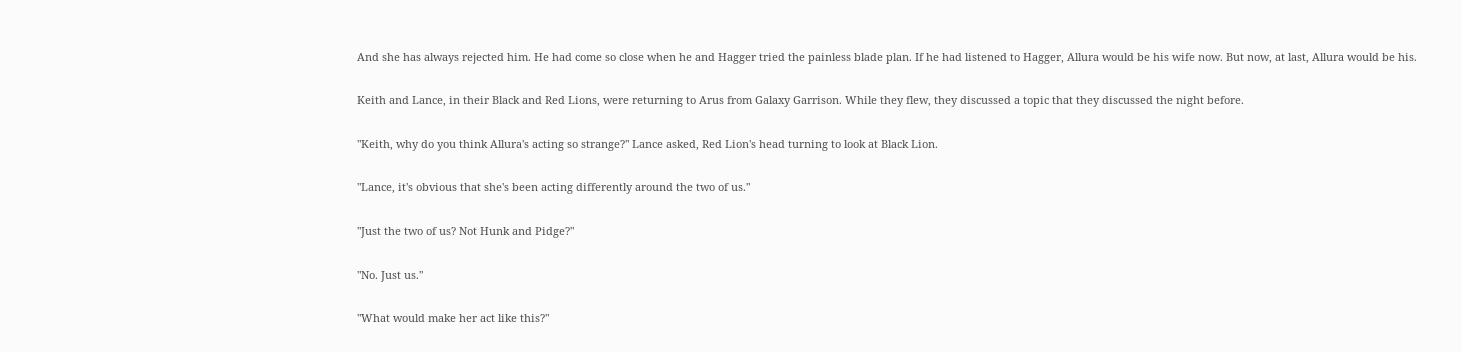And she has always rejected him. He had come so close when he and Hagger tried the painless blade plan. If he had listened to Hagger, Allura would be his wife now. But now, at last, Allura would be his.

Keith and Lance, in their Black and Red Lions, were returning to Arus from Galaxy Garrison. While they flew, they discussed a topic that they discussed the night before.

"Keith, why do you think Allura's acting so strange?" Lance asked, Red Lion's head turning to look at Black Lion.

"Lance, it's obvious that she's been acting differently around the two of us."

"Just the two of us? Not Hunk and Pidge?"

"No. Just us."

"What would make her act like this?"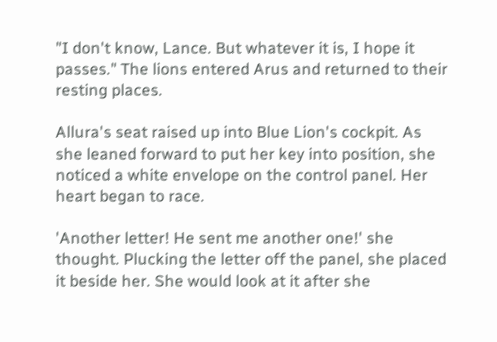"I don't know, Lance. But whatever it is, I hope it passes." The lions entered Arus and returned to their resting places.

Allura's seat raised up into Blue Lion's cockpit. As she leaned forward to put her key into position, she noticed a white envelope on the control panel. Her heart began to race.

'Another letter! He sent me another one!' she thought. Plucking the letter off the panel, she placed it beside her. She would look at it after she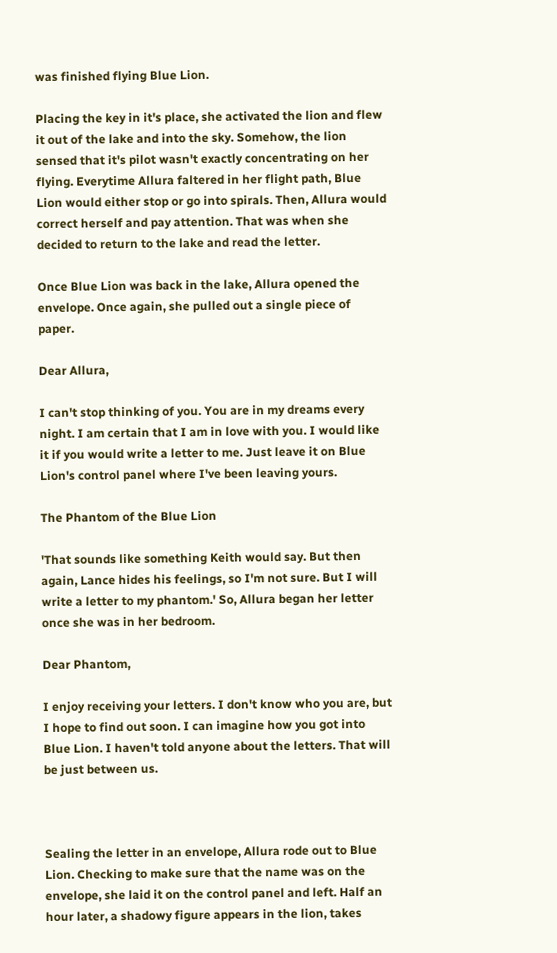was finished flying Blue Lion.

Placing the key in it's place, she activated the lion and flew it out of the lake and into the sky. Somehow, the lion sensed that it's pilot wasn't exactly concentrating on her flying. Everytime Allura faltered in her flight path, Blue Lion would either stop or go into spirals. Then, Allura would correct herself and pay attention. That was when she decided to return to the lake and read the letter.

Once Blue Lion was back in the lake, Allura opened the envelope. Once again, she pulled out a single piece of paper.

Dear Allura,

I can't stop thinking of you. You are in my dreams every night. I am certain that I am in love with you. I would like it if you would write a letter to me. Just leave it on Blue Lion's control panel where I've been leaving yours.

The Phantom of the Blue Lion

'That sounds like something Keith would say. But then again, Lance hides his feelings, so I'm not sure. But I will write a letter to my phantom.' So, Allura began her letter once she was in her bedroom.

Dear Phantom,

I enjoy receiving your letters. I don't know who you are, but I hope to find out soon. I can imagine how you got into Blue Lion. I haven't told anyone about the letters. That will be just between us.



Sealing the letter in an envelope, Allura rode out to Blue Lion. Checking to make sure that the name was on the envelope, she laid it on the control panel and left. Half an hour later, a shadowy figure appears in the lion, takes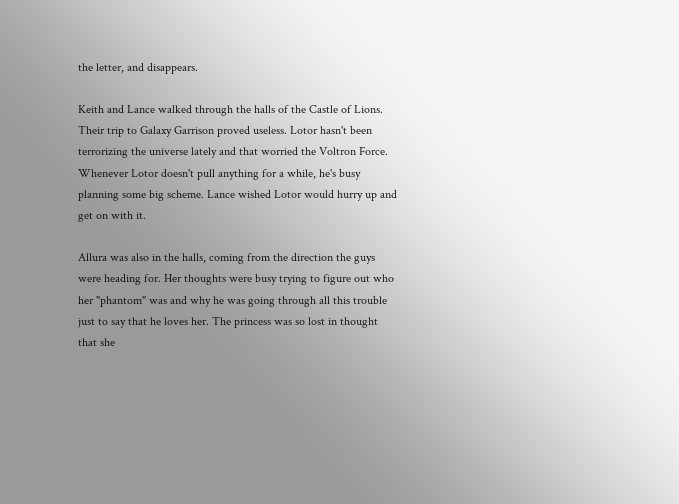the letter, and disappears.

Keith and Lance walked through the halls of the Castle of Lions. Their trip to Galaxy Garrison proved useless. Lotor hasn't been terrorizing the universe lately and that worried the Voltron Force. Whenever Lotor doesn't pull anything for a while, he's busy planning some big scheme. Lance wished Lotor would hurry up and get on with it.

Allura was also in the halls, coming from the direction the guys were heading for. Her thoughts were busy trying to figure out who her "phantom" was and why he was going through all this trouble just to say that he loves her. The princess was so lost in thought that she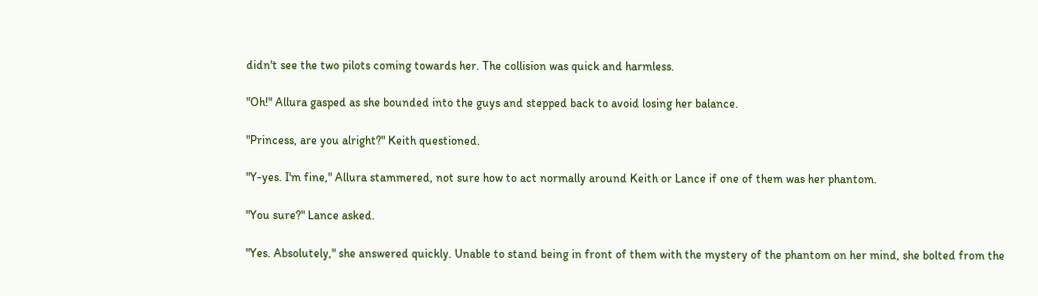didn't see the two pilots coming towards her. The collision was quick and harmless.

"Oh!" Allura gasped as she bounded into the guys and stepped back to avoid losing her balance.

"Princess, are you alright?" Keith questioned.

"Y-yes. I'm fine," Allura stammered, not sure how to act normally around Keith or Lance if one of them was her phantom.

"You sure?" Lance asked.

"Yes. Absolutely," she answered quickly. Unable to stand being in front of them with the mystery of the phantom on her mind, she bolted from the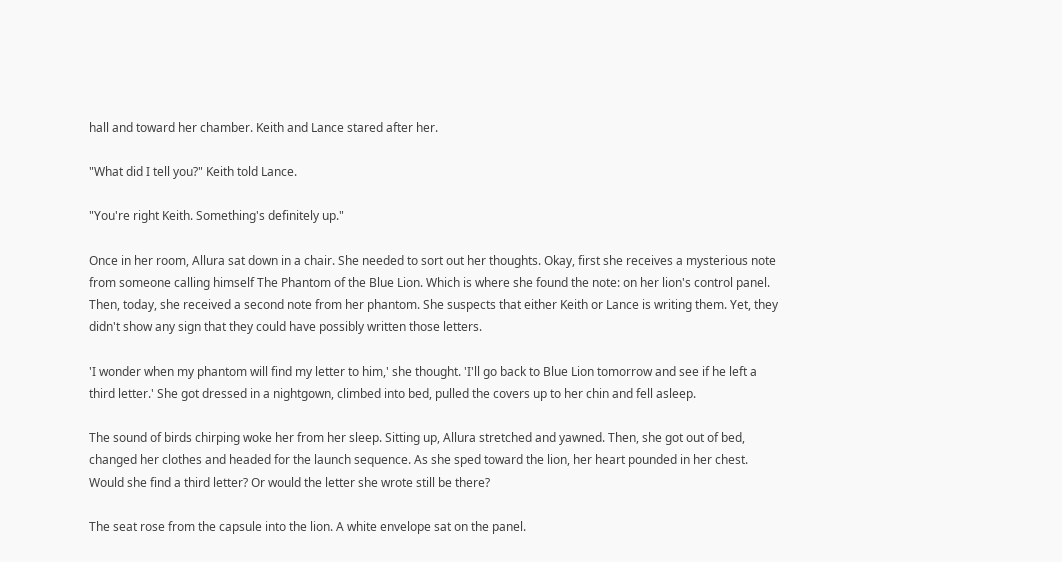hall and toward her chamber. Keith and Lance stared after her.

"What did I tell you?" Keith told Lance.

"You're right Keith. Something's definitely up."

Once in her room, Allura sat down in a chair. She needed to sort out her thoughts. Okay, first she receives a mysterious note from someone calling himself The Phantom of the Blue Lion. Which is where she found the note: on her lion's control panel. Then, today, she received a second note from her phantom. She suspects that either Keith or Lance is writing them. Yet, they didn't show any sign that they could have possibly written those letters.

'I wonder when my phantom will find my letter to him,' she thought. 'I'll go back to Blue Lion tomorrow and see if he left a third letter.' She got dressed in a nightgown, climbed into bed, pulled the covers up to her chin and fell asleep.

The sound of birds chirping woke her from her sleep. Sitting up, Allura stretched and yawned. Then, she got out of bed, changed her clothes and headed for the launch sequence. As she sped toward the lion, her heart pounded in her chest. Would she find a third letter? Or would the letter she wrote still be there?

The seat rose from the capsule into the lion. A white envelope sat on the panel.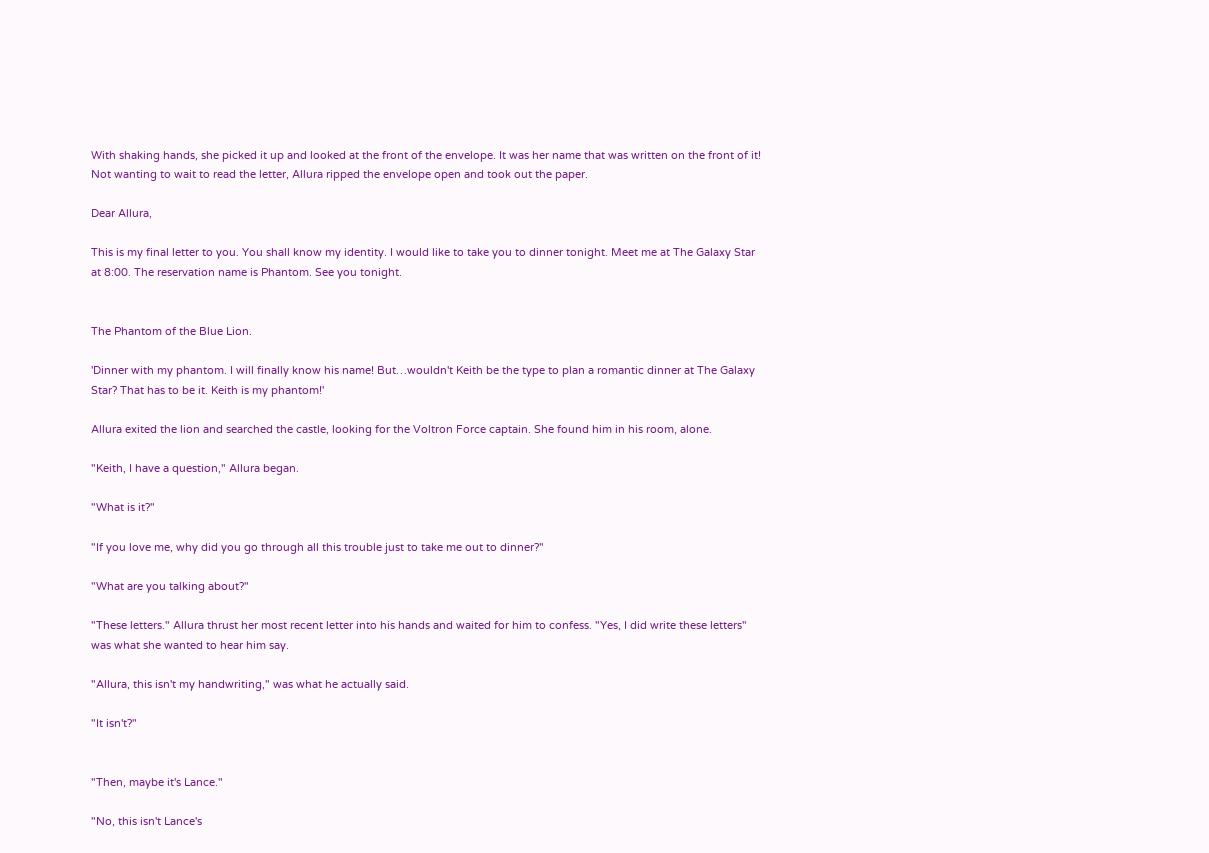With shaking hands, she picked it up and looked at the front of the envelope. It was her name that was written on the front of it! Not wanting to wait to read the letter, Allura ripped the envelope open and took out the paper.

Dear Allura,

This is my final letter to you. You shall know my identity. I would like to take you to dinner tonight. Meet me at The Galaxy Star at 8:00. The reservation name is Phantom. See you tonight.


The Phantom of the Blue Lion.

'Dinner with my phantom. I will finally know his name! But…wouldn't Keith be the type to plan a romantic dinner at The Galaxy Star? That has to be it. Keith is my phantom!'

Allura exited the lion and searched the castle, looking for the Voltron Force captain. She found him in his room, alone.

"Keith, I have a question," Allura began.

"What is it?"

"If you love me, why did you go through all this trouble just to take me out to dinner?"

"What are you talking about?"

"These letters." Allura thrust her most recent letter into his hands and waited for him to confess. "Yes, I did write these letters" was what she wanted to hear him say.

"Allura, this isn't my handwriting," was what he actually said.

"It isn't?"


"Then, maybe it's Lance."

"No, this isn't Lance's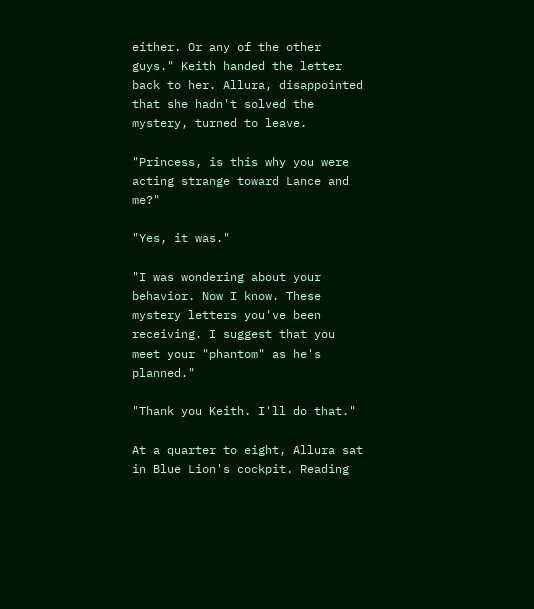either. Or any of the other guys." Keith handed the letter back to her. Allura, disappointed that she hadn't solved the mystery, turned to leave.

"Princess, is this why you were acting strange toward Lance and me?"

"Yes, it was."

"I was wondering about your behavior. Now I know. These mystery letters you've been receiving. I suggest that you meet your "phantom" as he's planned."

"Thank you Keith. I'll do that."

At a quarter to eight, Allura sat in Blue Lion's cockpit. Reading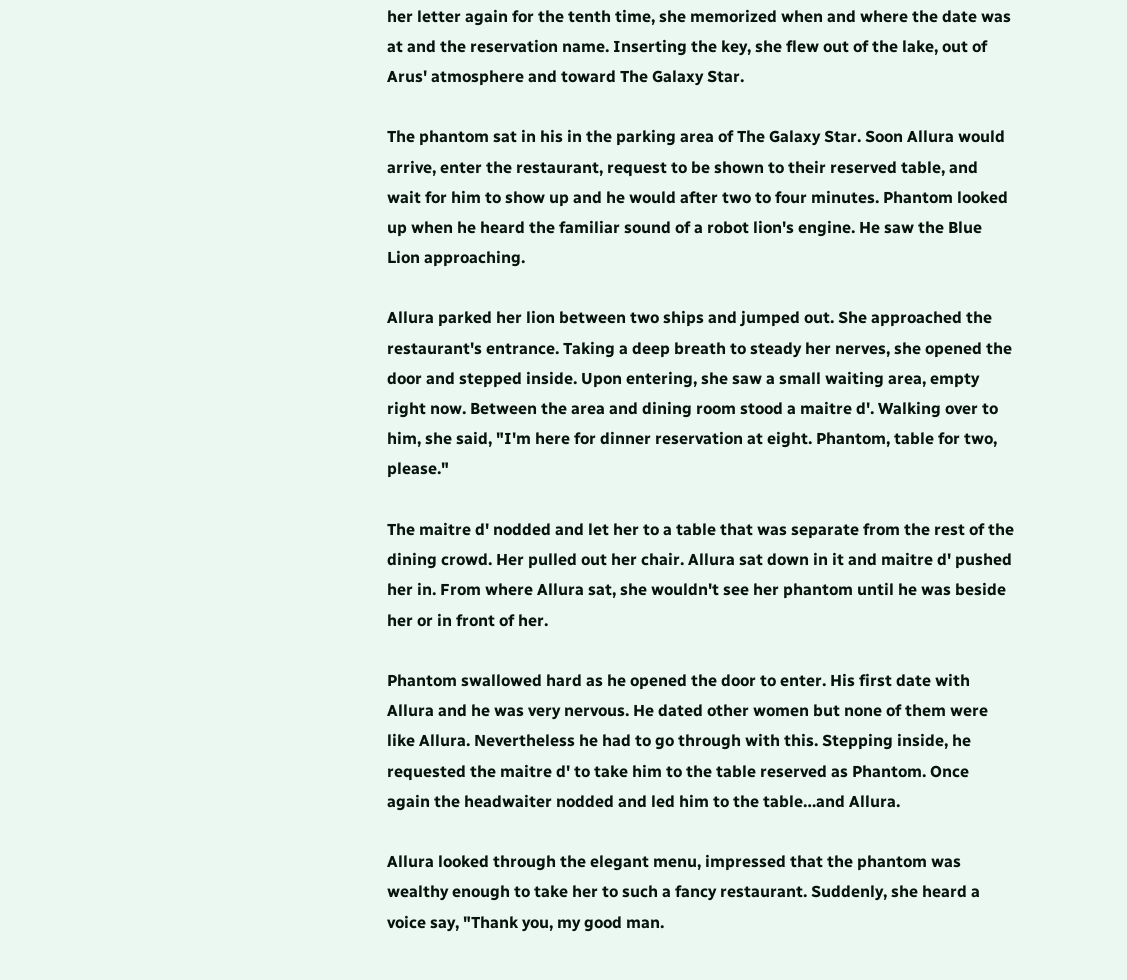her letter again for the tenth time, she memorized when and where the date was at and the reservation name. Inserting the key, she flew out of the lake, out of Arus' atmosphere and toward The Galaxy Star.

The phantom sat in his in the parking area of The Galaxy Star. Soon Allura would arrive, enter the restaurant, request to be shown to their reserved table, and wait for him to show up and he would after two to four minutes. Phantom looked up when he heard the familiar sound of a robot lion's engine. He saw the Blue Lion approaching.

Allura parked her lion between two ships and jumped out. She approached the restaurant's entrance. Taking a deep breath to steady her nerves, she opened the door and stepped inside. Upon entering, she saw a small waiting area, empty right now. Between the area and dining room stood a maitre d'. Walking over to him, she said, "I'm here for dinner reservation at eight. Phantom, table for two, please."

The maitre d' nodded and let her to a table that was separate from the rest of the dining crowd. Her pulled out her chair. Allura sat down in it and maitre d' pushed her in. From where Allura sat, she wouldn't see her phantom until he was beside her or in front of her.

Phantom swallowed hard as he opened the door to enter. His first date with Allura and he was very nervous. He dated other women but none of them were like Allura. Nevertheless he had to go through with this. Stepping inside, he requested the maitre d' to take him to the table reserved as Phantom. Once again the headwaiter nodded and led him to the table…and Allura.

Allura looked through the elegant menu, impressed that the phantom was wealthy enough to take her to such a fancy restaurant. Suddenly, she heard a voice say, "Thank you, my good man.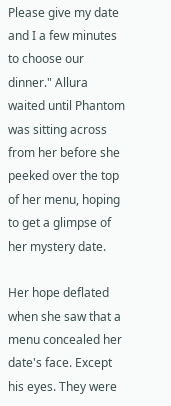Please give my date and I a few minutes to choose our dinner." Allura waited until Phantom was sitting across from her before she peeked over the top of her menu, hoping to get a glimpse of her mystery date.

Her hope deflated when she saw that a menu concealed her date's face. Except his eyes. They were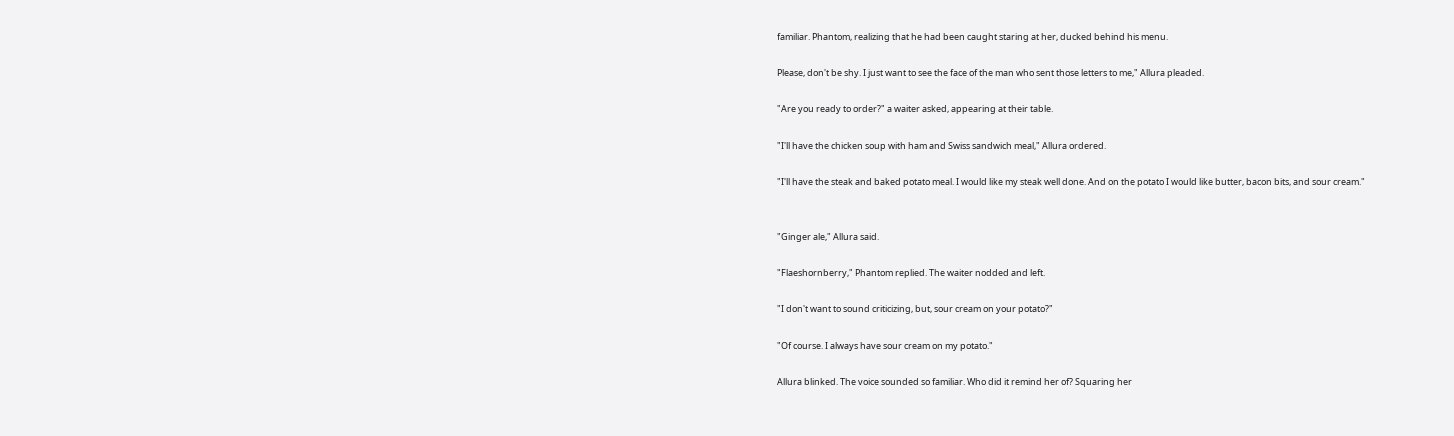familiar. Phantom, realizing that he had been caught staring at her, ducked behind his menu.

Please, don't be shy. I just want to see the face of the man who sent those letters to me," Allura pleaded.

"Are you ready to order?" a waiter asked, appearing at their table.

"I'll have the chicken soup with ham and Swiss sandwich meal," Allura ordered.

"I'll have the steak and baked potato meal. I would like my steak well done. And on the potato I would like butter, bacon bits, and sour cream."


"Ginger ale," Allura said.

"Flaeshornberry," Phantom replied. The waiter nodded and left.

"I don't want to sound criticizing, but, sour cream on your potato?"

"Of course. I always have sour cream on my potato."

Allura blinked. The voice sounded so familiar. Who did it remind her of? Squaring her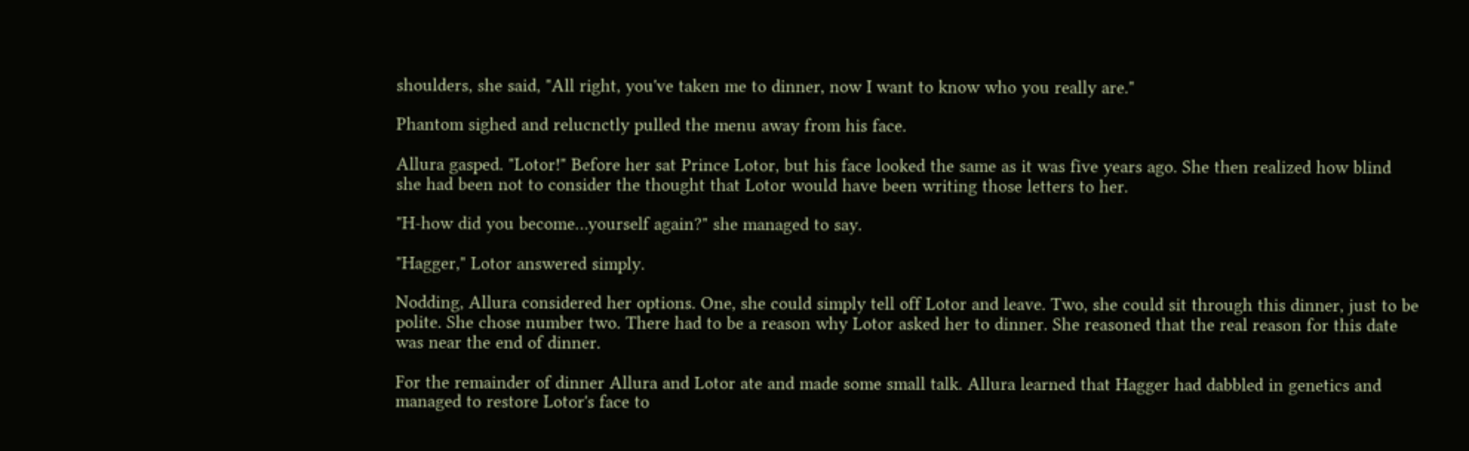shoulders, she said, "All right, you've taken me to dinner, now I want to know who you really are."

Phantom sighed and relucnctly pulled the menu away from his face.

Allura gasped. "Lotor!" Before her sat Prince Lotor, but his face looked the same as it was five years ago. She then realized how blind she had been not to consider the thought that Lotor would have been writing those letters to her.

"H-how did you become…yourself again?" she managed to say.

"Hagger," Lotor answered simply.

Nodding, Allura considered her options. One, she could simply tell off Lotor and leave. Two, she could sit through this dinner, just to be polite. She chose number two. There had to be a reason why Lotor asked her to dinner. She reasoned that the real reason for this date was near the end of dinner.

For the remainder of dinner Allura and Lotor ate and made some small talk. Allura learned that Hagger had dabbled in genetics and managed to restore Lotor's face to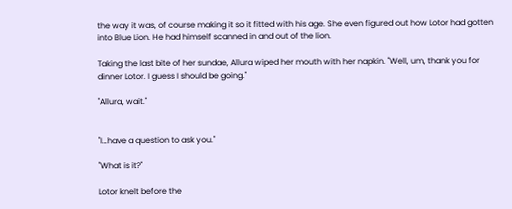the way it was, of course making it so it fitted with his age. She even figured out how Lotor had gotten into Blue Lion. He had himself scanned in and out of the lion.

Taking the last bite of her sundae, Allura wiped her mouth with her napkin. "Well, um, thank you for dinner Lotor. I guess I should be going."

"Allura, wait."


"I…have a question to ask you."

"What is it?"

Lotor knelt before the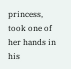princess, took one of her hands in his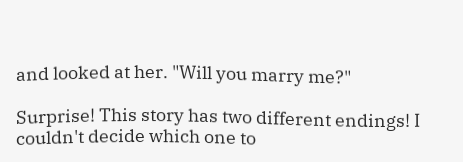and looked at her. "Will you marry me?"

Surprise! This story has two different endings! I couldn't decide which one to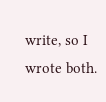write, so I wrote both.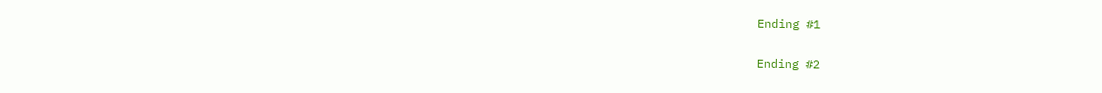Ending #1

Ending #2